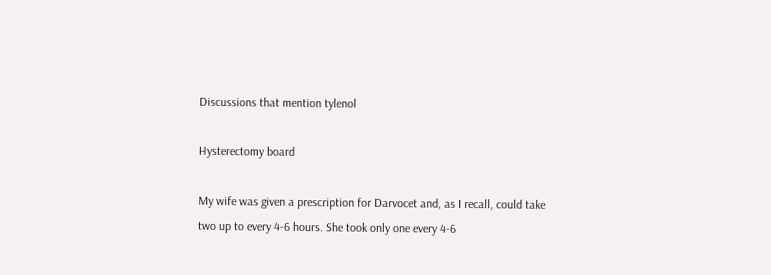Discussions that mention tylenol

Hysterectomy board

My wife was given a prescription for Darvocet and, as I recall, could take two up to every 4-6 hours. She took only one every 4-6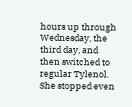hours up through Wednesday, the third day, and then switched to regular Tylenol. She stopped even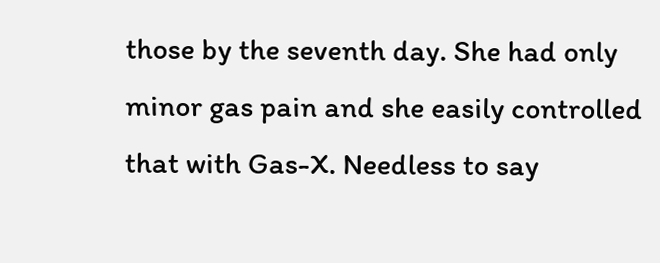those by the seventh day. She had only minor gas pain and she easily controlled that with Gas-X. Needless to say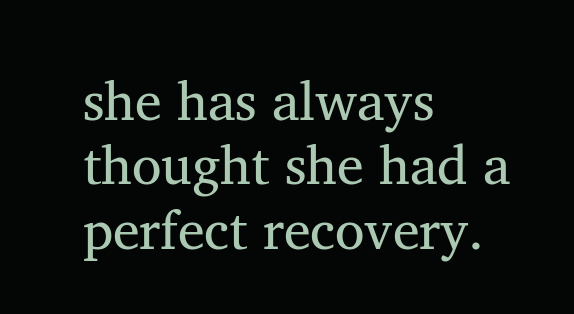she has always thought she had a perfect recovery.